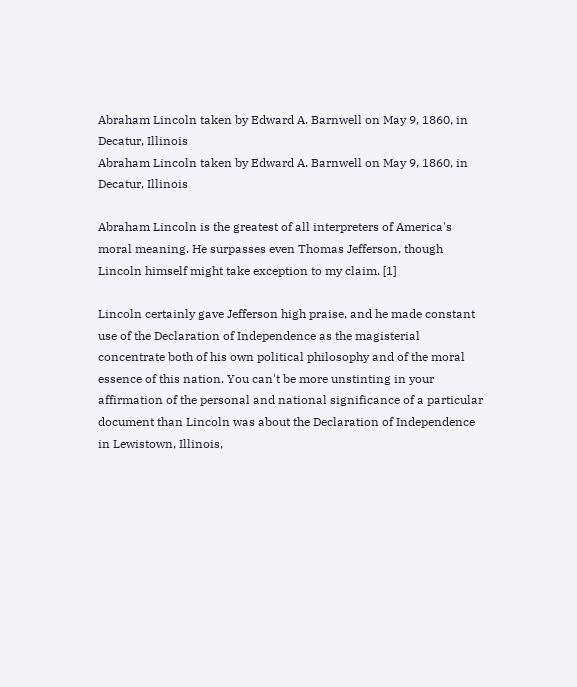Abraham Lincoln taken by Edward A. Barnwell on May 9, 1860, in
Decatur, Illinois
Abraham Lincoln taken by Edward A. Barnwell on May 9, 1860, in Decatur, Illinois

Abraham Lincoln is the greatest of all interpreters of America's moral meaning. He surpasses even Thomas Jefferson, though Lincoln himself might take exception to my claim. [1]

Lincoln certainly gave Jefferson high praise, and he made constant use of the Declaration of Independence as the magisterial concentrate both of his own political philosophy and of the moral essence of this nation. You can't be more unstinting in your affirmation of the personal and national significance of a particular document than Lincoln was about the Declaration of Independence in Lewistown, Illinois,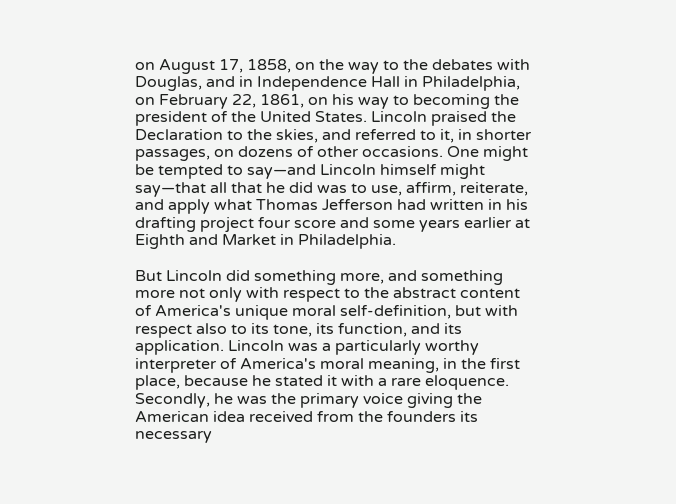on August 17, 1858, on the way to the debates with Douglas, and in Independence Hall in Philadelphia, on February 22, 1861, on his way to becoming the president of the United States. Lincoln praised the Declaration to the skies, and referred to it, in shorter passages, on dozens of other occasions. One might be tempted to say—and Lincoln himself might say—that all that he did was to use, affirm, reiterate, and apply what Thomas Jefferson had written in his drafting project four score and some years earlier at Eighth and Market in Philadelphia.

But Lincoln did something more, and something more not only with respect to the abstract content of America's unique moral self-definition, but with respect also to its tone, its function, and its application. Lincoln was a particularly worthy interpreter of America's moral meaning, in the first place, because he stated it with a rare eloquence. Secondly, he was the primary voice giving the American idea received from the founders its necessary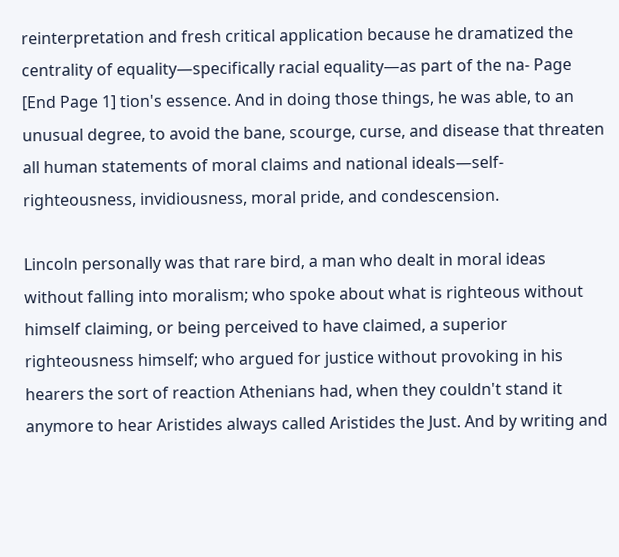reinterpretation and fresh critical application because he dramatized the centrality of equality—specifically racial equality—as part of the na- Page  [End Page 1] tion's essence. And in doing those things, he was able, to an unusual degree, to avoid the bane, scourge, curse, and disease that threaten all human statements of moral claims and national ideals—self-righteousness, invidiousness, moral pride, and condescension.

Lincoln personally was that rare bird, a man who dealt in moral ideas without falling into moralism; who spoke about what is righteous without himself claiming, or being perceived to have claimed, a superior righteousness himself; who argued for justice without provoking in his hearers the sort of reaction Athenians had, when they couldn't stand it anymore to hear Aristides always called Aristides the Just. And by writing and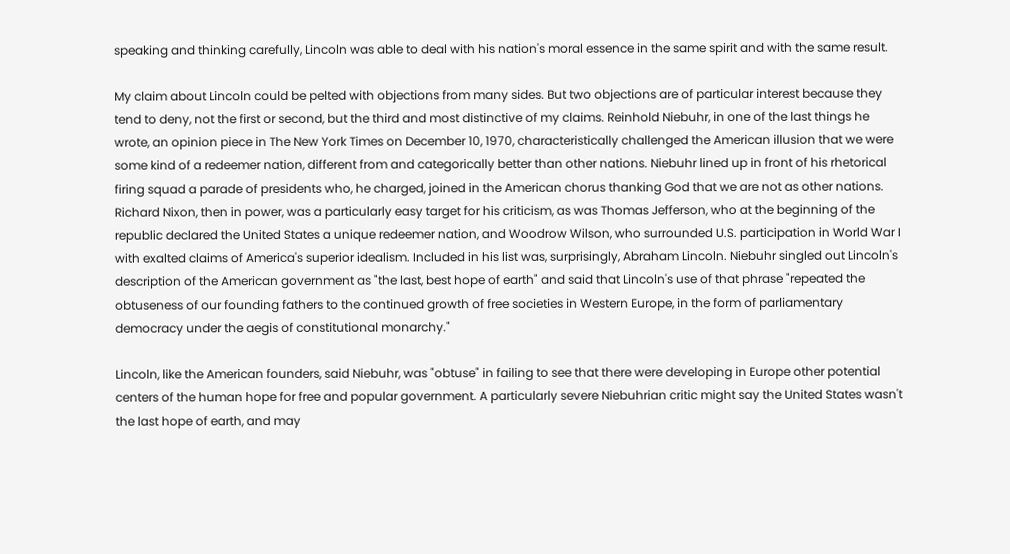speaking and thinking carefully, Lincoln was able to deal with his nation's moral essence in the same spirit and with the same result.

My claim about Lincoln could be pelted with objections from many sides. But two objections are of particular interest because they tend to deny, not the first or second, but the third and most distinctive of my claims. Reinhold Niebuhr, in one of the last things he wrote, an opinion piece in The New York Times on December 10, 1970, characteristically challenged the American illusion that we were some kind of a redeemer nation, different from and categorically better than other nations. Niebuhr lined up in front of his rhetorical firing squad a parade of presidents who, he charged, joined in the American chorus thanking God that we are not as other nations. Richard Nixon, then in power, was a particularly easy target for his criticism, as was Thomas Jefferson, who at the beginning of the republic declared the United States a unique redeemer nation, and Woodrow Wilson, who surrounded U.S. participation in World War I with exalted claims of America's superior idealism. Included in his list was, surprisingly, Abraham Lincoln. Niebuhr singled out Lincoln's description of the American government as "the last, best hope of earth" and said that Lincoln's use of that phrase "repeated the obtuseness of our founding fathers to the continued growth of free societies in Western Europe, in the form of parliamentary democracy under the aegis of constitutional monarchy."

Lincoln, like the American founders, said Niebuhr, was "obtuse" in failing to see that there were developing in Europe other potential centers of the human hope for free and popular government. A particularly severe Niebuhrian critic might say the United States wasn't the last hope of earth, and may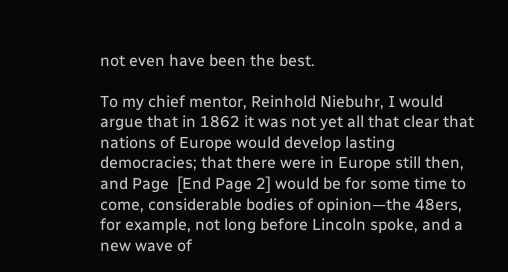not even have been the best.

To my chief mentor, Reinhold Niebuhr, I would argue that in 1862 it was not yet all that clear that nations of Europe would develop lasting democracies; that there were in Europe still then, and Page  [End Page 2] would be for some time to come, considerable bodies of opinion—the 48ers, for example, not long before Lincoln spoke, and a new wave of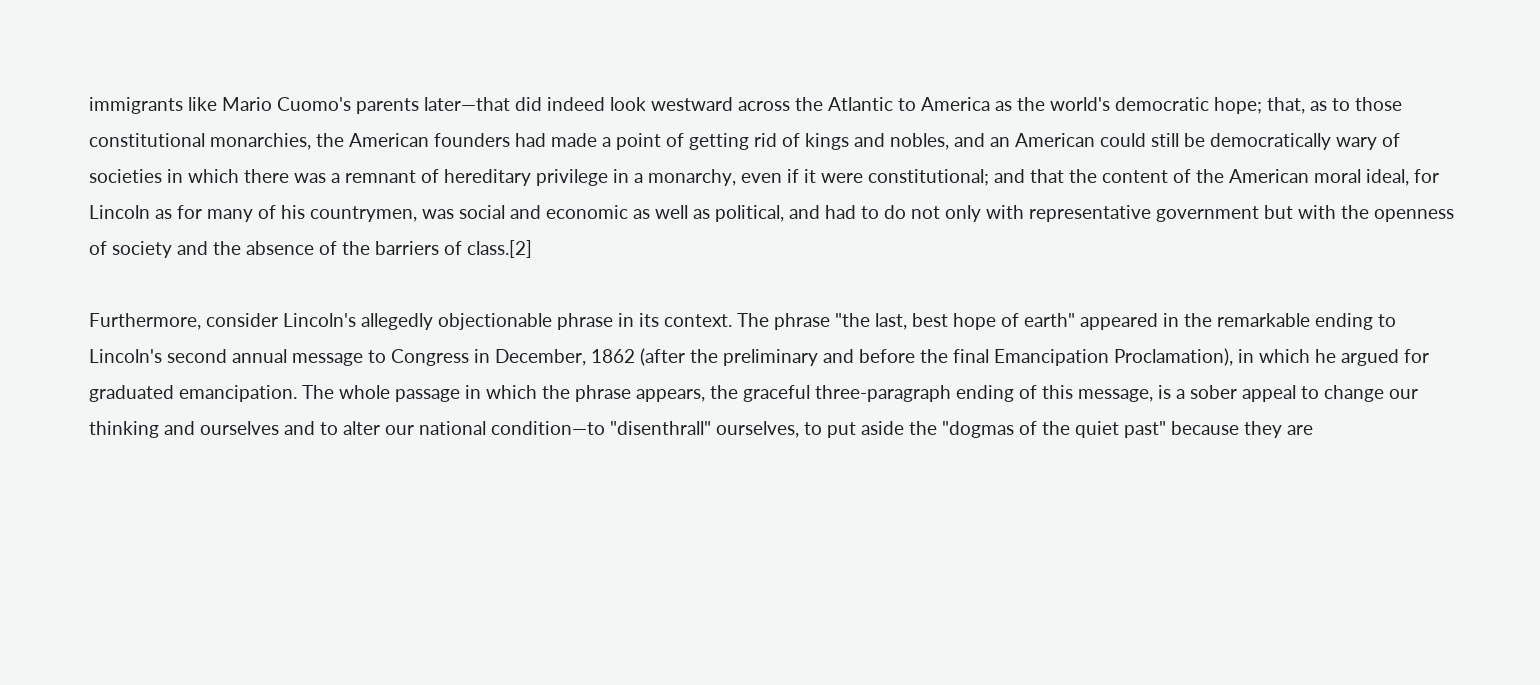immigrants like Mario Cuomo's parents later—that did indeed look westward across the Atlantic to America as the world's democratic hope; that, as to those constitutional monarchies, the American founders had made a point of getting rid of kings and nobles, and an American could still be democratically wary of societies in which there was a remnant of hereditary privilege in a monarchy, even if it were constitutional; and that the content of the American moral ideal, for Lincoln as for many of his countrymen, was social and economic as well as political, and had to do not only with representative government but with the openness of society and the absence of the barriers of class.[2]

Furthermore, consider Lincoln's allegedly objectionable phrase in its context. The phrase "the last, best hope of earth" appeared in the remarkable ending to Lincoln's second annual message to Congress in December, 1862 (after the preliminary and before the final Emancipation Proclamation), in which he argued for graduated emancipation. The whole passage in which the phrase appears, the graceful three-paragraph ending of this message, is a sober appeal to change our thinking and ourselves and to alter our national condition—to "disenthrall" ourselves, to put aside the "dogmas of the quiet past" because they are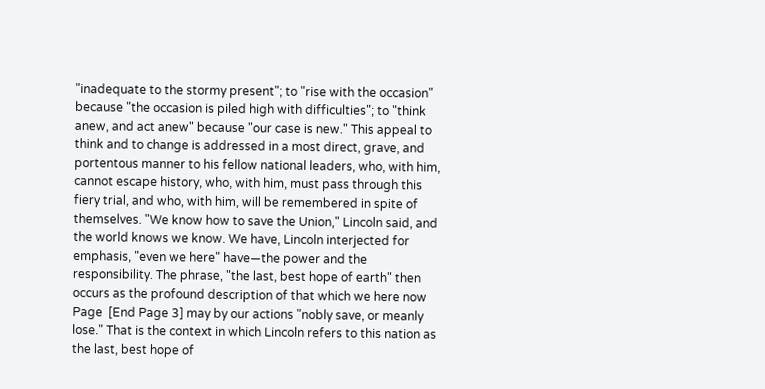"inadequate to the stormy present"; to "rise with the occasion" because "the occasion is piled high with difficulties"; to "think anew, and act anew" because "our case is new." This appeal to think and to change is addressed in a most direct, grave, and portentous manner to his fellow national leaders, who, with him, cannot escape history, who, with him, must pass through this fiery trial, and who, with him, will be remembered in spite of themselves. "We know how to save the Union," Lincoln said, and the world knows we know. We have, Lincoln interjected for emphasis, "even we here" have—the power and the responsibility. The phrase, "the last, best hope of earth" then occurs as the profound description of that which we here now Page  [End Page 3] may by our actions "nobly save, or meanly lose." That is the context in which Lincoln refers to this nation as the last, best hope of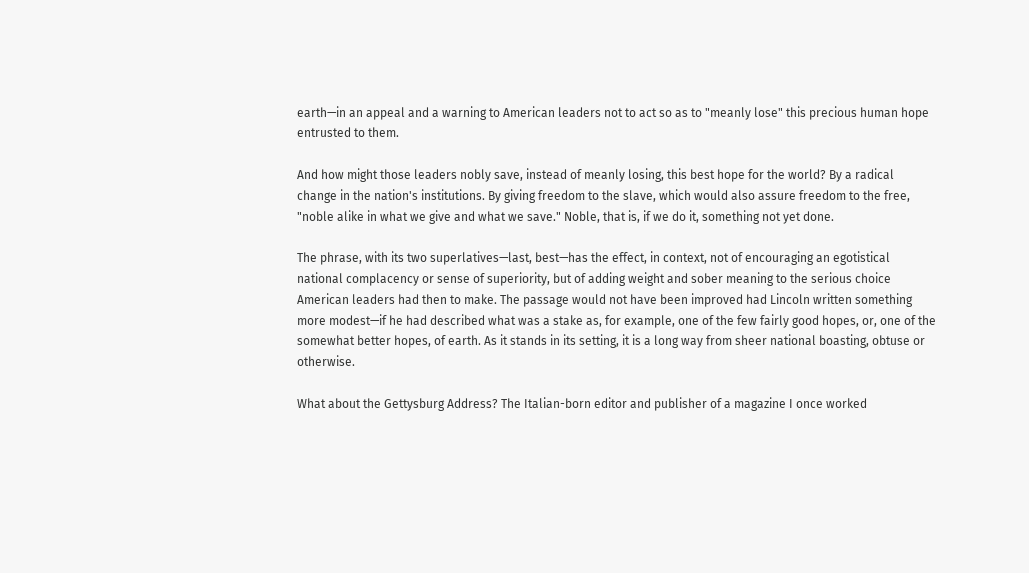earth—in an appeal and a warning to American leaders not to act so as to "meanly lose" this precious human hope entrusted to them.

And how might those leaders nobly save, instead of meanly losing, this best hope for the world? By a radical change in the nation's institutions. By giving freedom to the slave, which would also assure freedom to the free, "noble alike in what we give and what we save." Noble, that is, if we do it, something not yet done.

The phrase, with its two superlatives—last, best—has the effect, in context, not of encouraging an egotistical national complacency or sense of superiority, but of adding weight and sober meaning to the serious choice American leaders had then to make. The passage would not have been improved had Lincoln written something more modest—if he had described what was a stake as, for example, one of the few fairly good hopes, or, one of the somewhat better hopes, of earth. As it stands in its setting, it is a long way from sheer national boasting, obtuse or otherwise.

What about the Gettysburg Address? The Italian-born editor and publisher of a magazine I once worked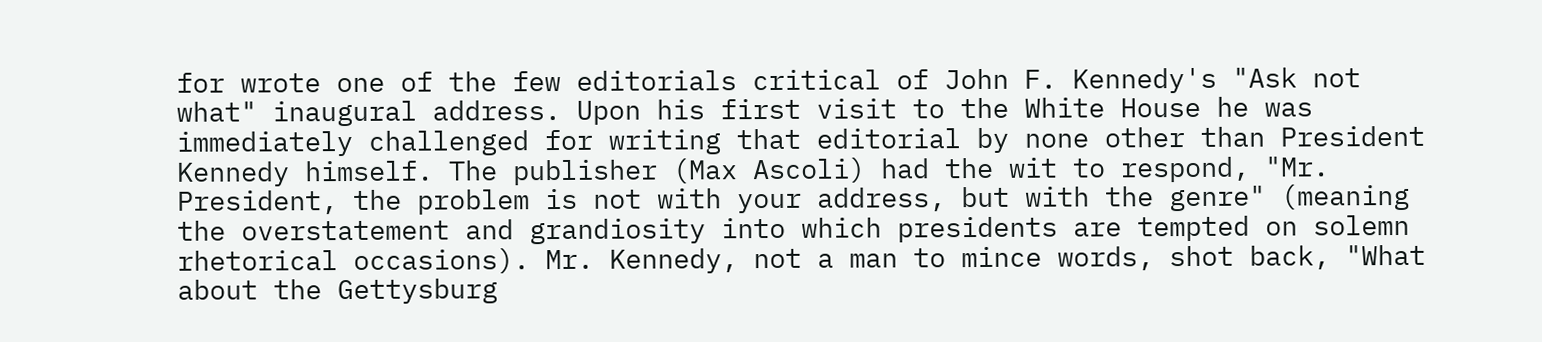for wrote one of the few editorials critical of John F. Kennedy's "Ask not what" inaugural address. Upon his first visit to the White House he was immediately challenged for writing that editorial by none other than President Kennedy himself. The publisher (Max Ascoli) had the wit to respond, "Mr. President, the problem is not with your address, but with the genre" (meaning the overstatement and grandiosity into which presidents are tempted on solemn rhetorical occasions). Mr. Kennedy, not a man to mince words, shot back, "What about the Gettysburg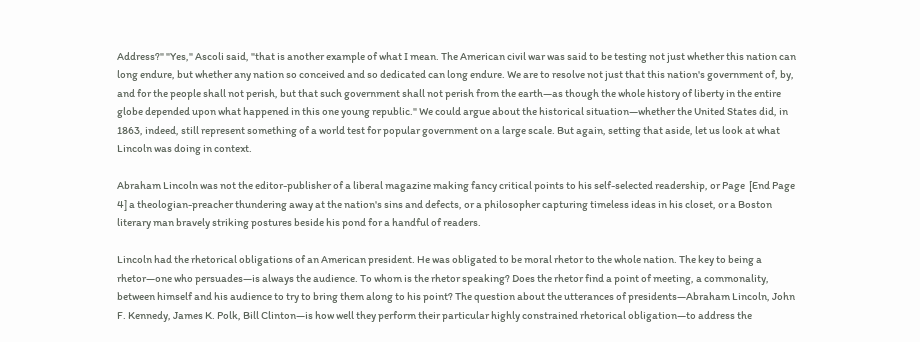Address?" "Yes," Ascoli said, "that is another example of what I mean. The American civil war was said to be testing not just whether this nation can long endure, but whether any nation so conceived and so dedicated can long endure. We are to resolve not just that this nation's government of, by, and for the people shall not perish, but that such government shall not perish from the earth—as though the whole history of liberty in the entire globe depended upon what happened in this one young republic." We could argue about the historical situation—whether the United States did, in 1863, indeed, still represent something of a world test for popular government on a large scale. But again, setting that aside, let us look at what Lincoln was doing in context.

Abraham Lincoln was not the editor-publisher of a liberal magazine making fancy critical points to his self-selected readership, or Page  [End Page 4] a theologian-preacher thundering away at the nation's sins and defects, or a philosopher capturing timeless ideas in his closet, or a Boston literary man bravely striking postures beside his pond for a handful of readers.

Lincoln had the rhetorical obligations of an American president. He was obligated to be moral rhetor to the whole nation. The key to being a rhetor—one who persuades—is always the audience. To whom is the rhetor speaking? Does the rhetor find a point of meeting, a commonality, between himself and his audience to try to bring them along to his point? The question about the utterances of presidents—Abraham Lincoln, John F. Kennedy, James K. Polk, Bill Clinton—is how well they perform their particular highly constrained rhetorical obligation—to address the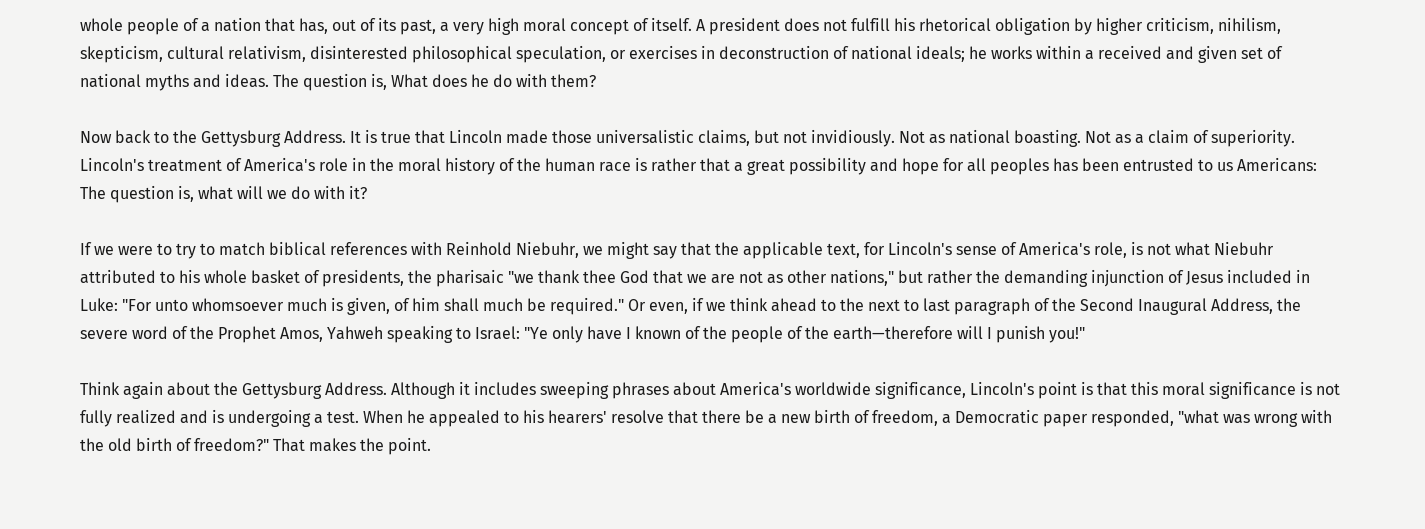whole people of a nation that has, out of its past, a very high moral concept of itself. A president does not fulfill his rhetorical obligation by higher criticism, nihilism, skepticism, cultural relativism, disinterested philosophical speculation, or exercises in deconstruction of national ideals; he works within a received and given set of national myths and ideas. The question is, What does he do with them?

Now back to the Gettysburg Address. It is true that Lincoln made those universalistic claims, but not invidiously. Not as national boasting. Not as a claim of superiority. Lincoln's treatment of America's role in the moral history of the human race is rather that a great possibility and hope for all peoples has been entrusted to us Americans: The question is, what will we do with it?

If we were to try to match biblical references with Reinhold Niebuhr, we might say that the applicable text, for Lincoln's sense of America's role, is not what Niebuhr attributed to his whole basket of presidents, the pharisaic "we thank thee God that we are not as other nations," but rather the demanding injunction of Jesus included in Luke: "For unto whomsoever much is given, of him shall much be required." Or even, if we think ahead to the next to last paragraph of the Second Inaugural Address, the severe word of the Prophet Amos, Yahweh speaking to Israel: "Ye only have I known of the people of the earth—therefore will I punish you!"

Think again about the Gettysburg Address. Although it includes sweeping phrases about America's worldwide significance, Lincoln's point is that this moral significance is not fully realized and is undergoing a test. When he appealed to his hearers' resolve that there be a new birth of freedom, a Democratic paper responded, "what was wrong with the old birth of freedom?" That makes the point.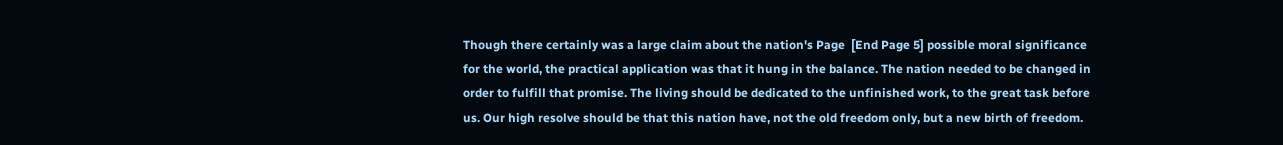Though there certainly was a large claim about the nation's Page  [End Page 5] possible moral significance for the world, the practical application was that it hung in the balance. The nation needed to be changed in order to fulfill that promise. The living should be dedicated to the unfinished work, to the great task before us. Our high resolve should be that this nation have, not the old freedom only, but a new birth of freedom.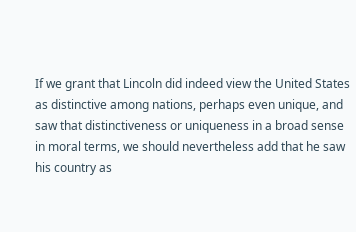If we grant that Lincoln did indeed view the United States as distinctive among nations, perhaps even unique, and saw that distinctiveness or uniqueness in a broad sense in moral terms, we should nevertheless add that he saw his country as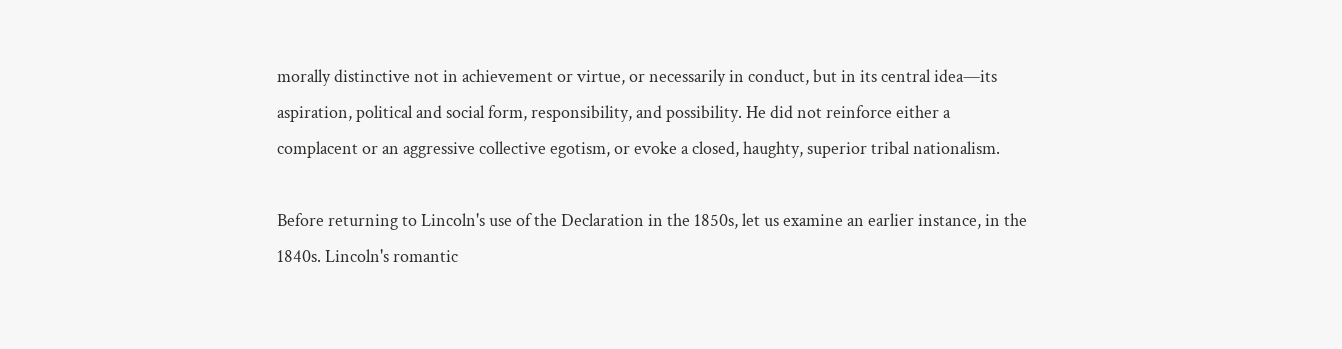morally distinctive not in achievement or virtue, or necessarily in conduct, but in its central idea—its aspiration, political and social form, responsibility, and possibility. He did not reinforce either a complacent or an aggressive collective egotism, or evoke a closed, haughty, superior tribal nationalism.

Before returning to Lincoln's use of the Declaration in the 1850s, let us examine an earlier instance, in the 1840s. Lincoln's romantic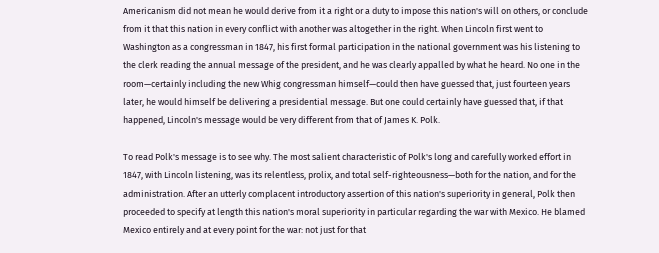Americanism did not mean he would derive from it a right or a duty to impose this nation's will on others, or conclude from it that this nation in every conflict with another was altogether in the right. When Lincoln first went to Washington as a congressman in 1847, his first formal participation in the national government was his listening to the clerk reading the annual message of the president, and he was clearly appalled by what he heard. No one in the room—certainly including the new Whig congressman himself—could then have guessed that, just fourteen years later, he would himself be delivering a presidential message. But one could certainly have guessed that, if that happened, Lincoln's message would be very different from that of James K. Polk.

To read Polk's message is to see why. The most salient characteristic of Polk's long and carefully worked effort in 1847, with Lincoln listening, was its relentless, prolix, and total self-righteousness—both for the nation, and for the administration. After an utterly complacent introductory assertion of this nation's superiority in general, Polk then proceeded to specify at length this nation's moral superiority in particular regarding the war with Mexico. He blamed Mexico entirely and at every point for the war: not just for that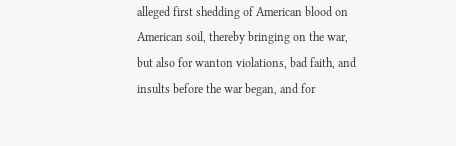alleged first shedding of American blood on American soil, thereby bringing on the war, but also for wanton violations, bad faith, and insults before the war began, and for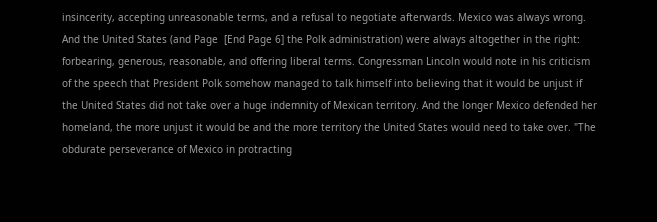insincerity, accepting unreasonable terms, and a refusal to negotiate afterwards. Mexico was always wrong. And the United States (and Page  [End Page 6] the Polk administration) were always altogether in the right: forbearing, generous, reasonable, and offering liberal terms. Congressman Lincoln would note in his criticism of the speech that President Polk somehow managed to talk himself into believing that it would be unjust if the United States did not take over a huge indemnity of Mexican territory. And the longer Mexico defended her homeland, the more unjust it would be and the more territory the United States would need to take over. "The obdurate perseverance of Mexico in protracting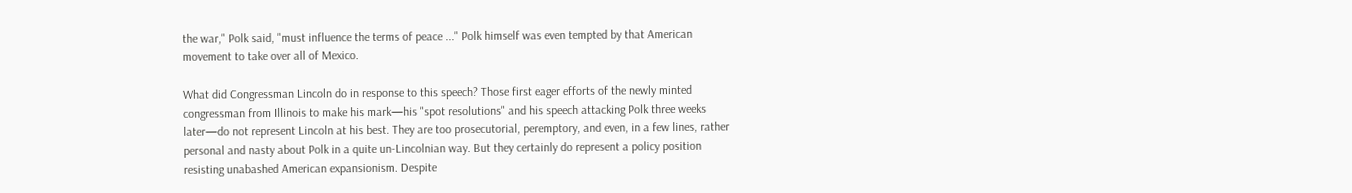the war," Polk said, "must influence the terms of peace ..." Polk himself was even tempted by that American movement to take over all of Mexico.

What did Congressman Lincoln do in response to this speech? Those first eager efforts of the newly minted congressman from Illinois to make his mark—his "spot resolutions" and his speech attacking Polk three weeks later—do not represent Lincoln at his best. They are too prosecutorial, peremptory, and even, in a few lines, rather personal and nasty about Polk in a quite un-Lincolnian way. But they certainly do represent a policy position resisting unabashed American expansionism. Despite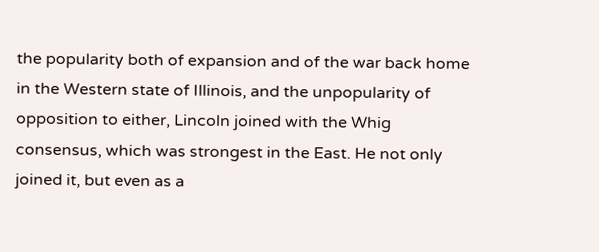the popularity both of expansion and of the war back home in the Western state of Illinois, and the unpopularity of opposition to either, Lincoln joined with the Whig consensus, which was strongest in the East. He not only joined it, but even as a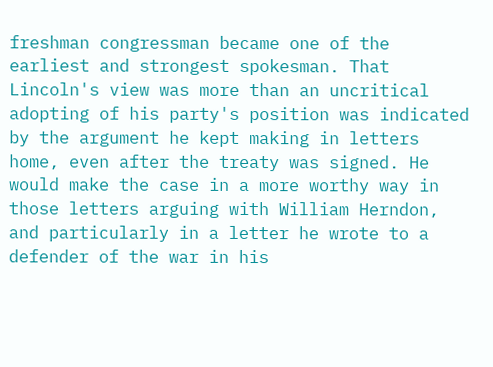freshman congressman became one of the earliest and strongest spokesman. That Lincoln's view was more than an uncritical adopting of his party's position was indicated by the argument he kept making in letters home, even after the treaty was signed. He would make the case in a more worthy way in those letters arguing with William Herndon, and particularly in a letter he wrote to a defender of the war in his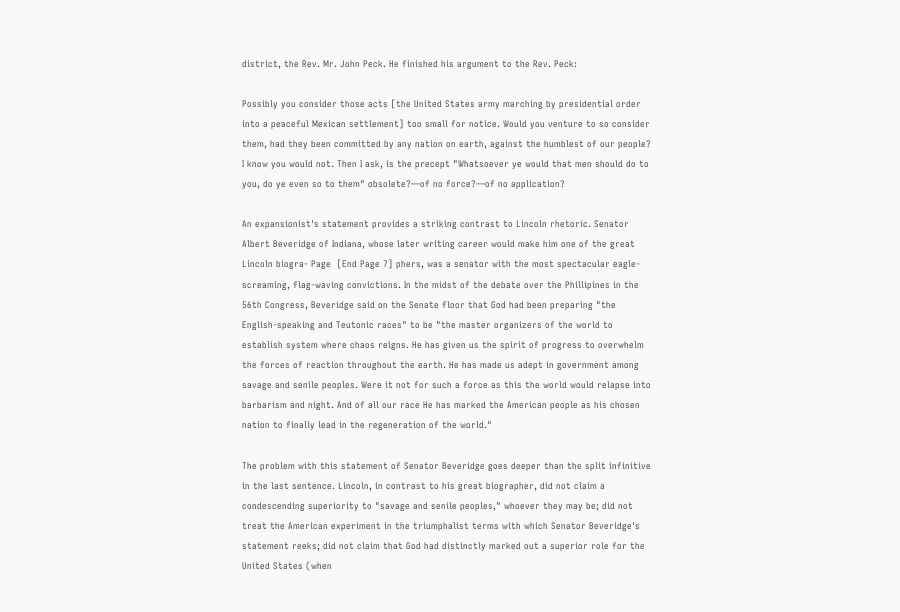district, the Rev. Mr. John Peck. He finished his argument to the Rev. Peck:

Possibly you consider those acts [the United States army marching by presidential order into a peaceful Mexican settlement] too small for notice. Would you venture to so consider them, had they been committed by any nation on earth, against the humblest of our people? I know you would not. Then I ask, is the precept "Whatsoever ye would that men should do to you, do ye even so to them" obsolete?—of no force?—of no application?

An expansionist's statement provides a striking contrast to Lincoln rhetoric. Senator Albert Beveridge of Indiana, whose later writing career would make him one of the great Lincoln biogra- Page  [End Page 7] phers, was a senator with the most spectacular eagle-screaming, flag-waving convictions. In the midst of the debate over the Phillipines in the 56th Congress, Beveridge said on the Senate floor that God had been preparing "the English-speaking and Teutonic races" to be "the master organizers of the world to establish system where chaos reigns. He has given us the spirit of progress to overwhelm the forces of reaction throughout the earth. He has made us adept in government among savage and senile peoples. Were it not for such a force as this the world would relapse into barbarism and night. And of all our race He has marked the American people as his chosen nation to finally lead in the regeneration of the world."

The problem with this statement of Senator Beveridge goes deeper than the split infinitive in the last sentence. Lincoln, in contrast to his great biographer, did not claim a condescending superiority to "savage and senile peoples," whoever they may be; did not treat the American experiment in the triumphalist terms with which Senator Beveridge's statement reeks; did not claim that God had distinctly marked out a superior role for the United States (when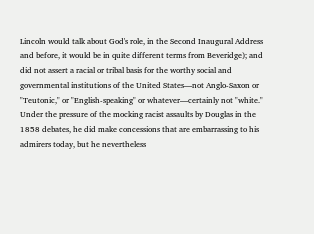Lincoln would talk about God's role, in the Second Inaugural Address and before, it would be in quite different terms from Beveridge); and did not assert a racial or tribal basis for the worthy social and governmental institutions of the United States—not Anglo-Saxon or "Teutonic," or "English-speaking" or whatever—certainly not "white." Under the pressure of the mocking racist assaults by Douglas in the 1858 debates, he did make concessions that are embarrassing to his admirers today, but he nevertheless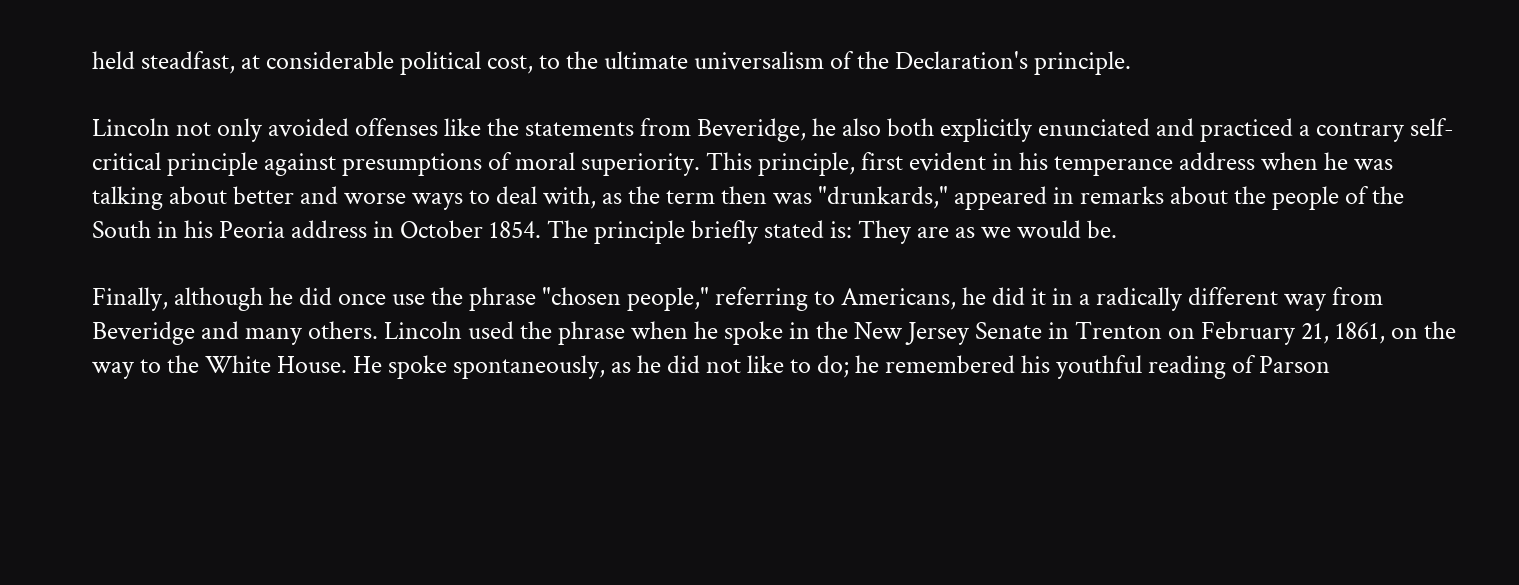held steadfast, at considerable political cost, to the ultimate universalism of the Declaration's principle.

Lincoln not only avoided offenses like the statements from Beveridge, he also both explicitly enunciated and practiced a contrary self-critical principle against presumptions of moral superiority. This principle, first evident in his temperance address when he was talking about better and worse ways to deal with, as the term then was "drunkards," appeared in remarks about the people of the South in his Peoria address in October 1854. The principle briefly stated is: They are as we would be.

Finally, although he did once use the phrase "chosen people," referring to Americans, he did it in a radically different way from Beveridge and many others. Lincoln used the phrase when he spoke in the New Jersey Senate in Trenton on February 21, 1861, on the way to the White House. He spoke spontaneously, as he did not like to do; he remembered his youthful reading of Parson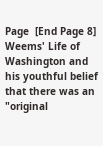Page  [End Page 8] Weems' Life of Washington and his youthful belief that there was an "original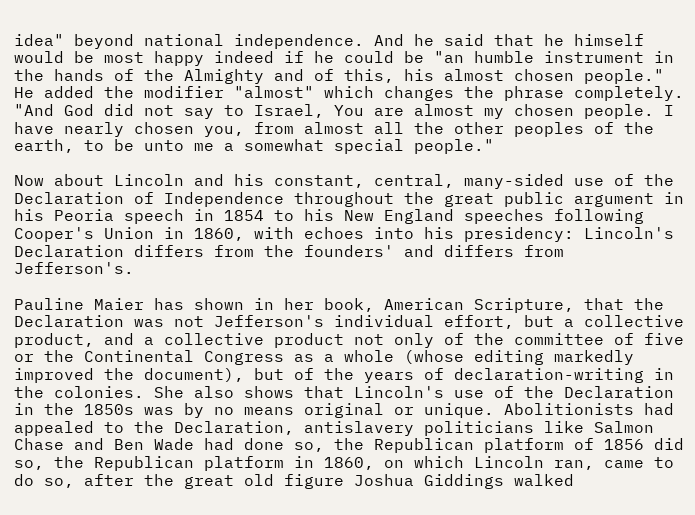idea" beyond national independence. And he said that he himself would be most happy indeed if he could be "an humble instrument in the hands of the Almighty and of this, his almost chosen people." He added the modifier "almost" which changes the phrase completely. "And God did not say to Israel, You are almost my chosen people. I have nearly chosen you, from almost all the other peoples of the earth, to be unto me a somewhat special people."

Now about Lincoln and his constant, central, many-sided use of the Declaration of Independence throughout the great public argument in his Peoria speech in 1854 to his New England speeches following Cooper's Union in 1860, with echoes into his presidency: Lincoln's Declaration differs from the founders' and differs from Jefferson's.

Pauline Maier has shown in her book, American Scripture, that the Declaration was not Jefferson's individual effort, but a collective product, and a collective product not only of the committee of five or the Continental Congress as a whole (whose editing markedly improved the document), but of the years of declaration-writing in the colonies. She also shows that Lincoln's use of the Declaration in the 1850s was by no means original or unique. Abolitionists had appealed to the Declaration, antislavery politicians like Salmon Chase and Ben Wade had done so, the Republican platform of 1856 did so, the Republican platform in 1860, on which Lincoln ran, came to do so, after the great old figure Joshua Giddings walked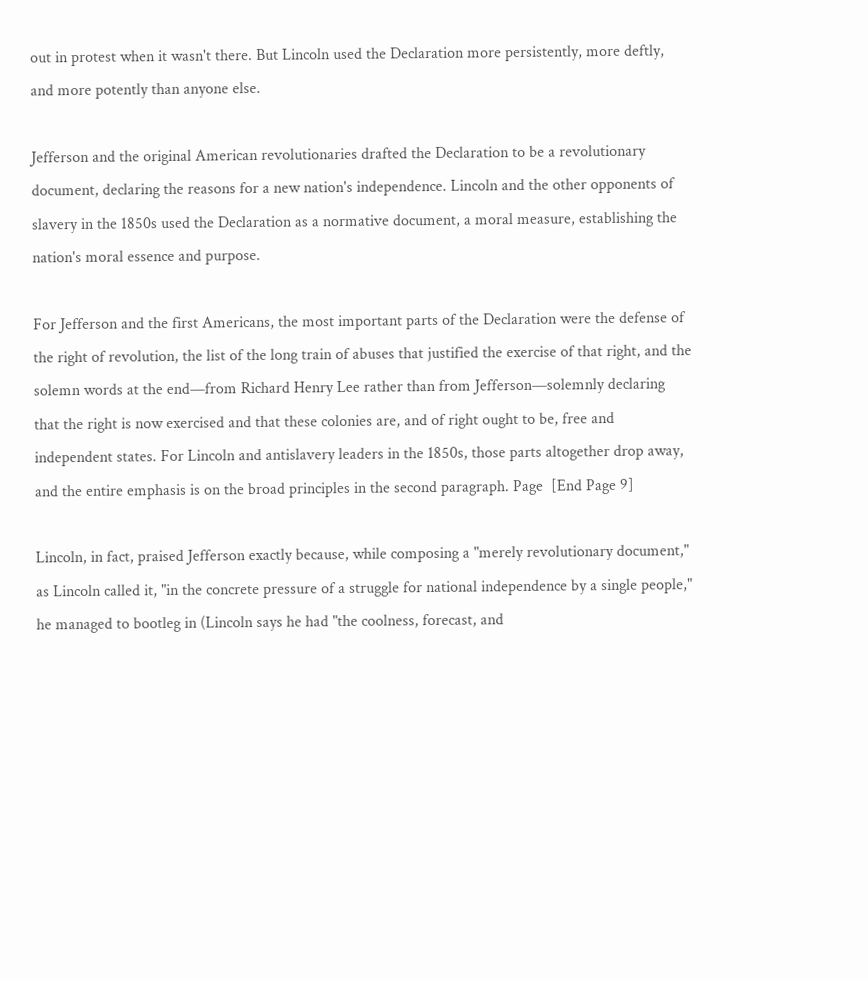out in protest when it wasn't there. But Lincoln used the Declaration more persistently, more deftly, and more potently than anyone else.

Jefferson and the original American revolutionaries drafted the Declaration to be a revolutionary document, declaring the reasons for a new nation's independence. Lincoln and the other opponents of slavery in the 1850s used the Declaration as a normative document, a moral measure, establishing the nation's moral essence and purpose.

For Jefferson and the first Americans, the most important parts of the Declaration were the defense of the right of revolution, the list of the long train of abuses that justified the exercise of that right, and the solemn words at the end—from Richard Henry Lee rather than from Jefferson—solemnly declaring that the right is now exercised and that these colonies are, and of right ought to be, free and independent states. For Lincoln and antislavery leaders in the 1850s, those parts altogether drop away, and the entire emphasis is on the broad principles in the second paragraph. Page  [End Page 9]

Lincoln, in fact, praised Jefferson exactly because, while composing a "merely revolutionary document," as Lincoln called it, "in the concrete pressure of a struggle for national independence by a single people," he managed to bootleg in (Lincoln says he had "the coolness, forecast, and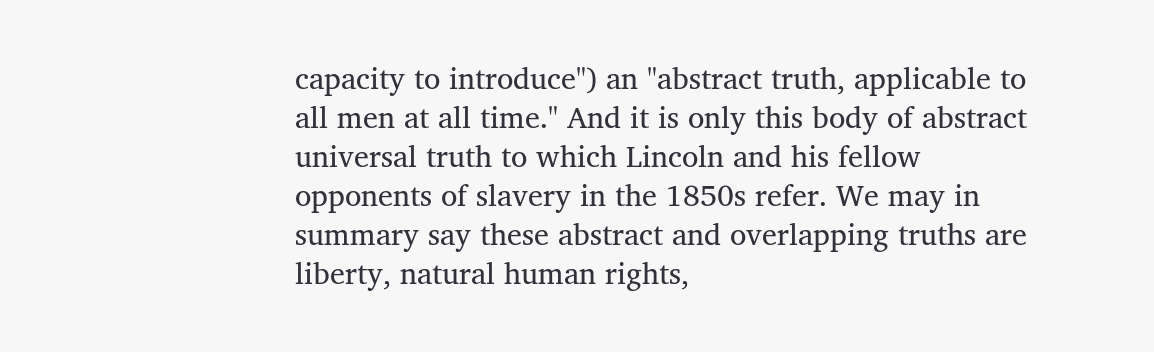capacity to introduce") an "abstract truth, applicable to all men at all time." And it is only this body of abstract universal truth to which Lincoln and his fellow opponents of slavery in the 1850s refer. We may in summary say these abstract and overlapping truths are liberty, natural human rights,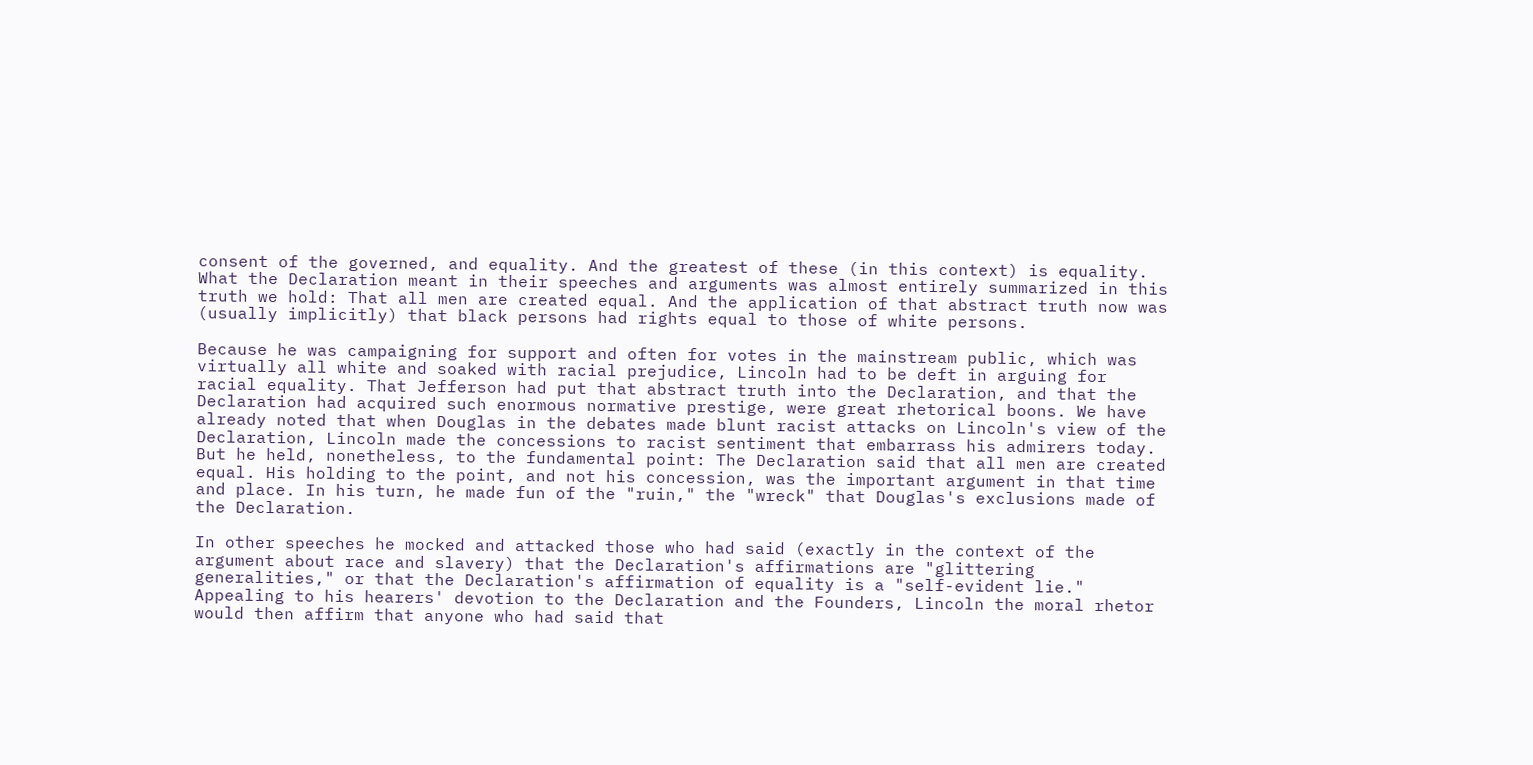consent of the governed, and equality. And the greatest of these (in this context) is equality. What the Declaration meant in their speeches and arguments was almost entirely summarized in this truth we hold: That all men are created equal. And the application of that abstract truth now was (usually implicitly) that black persons had rights equal to those of white persons.

Because he was campaigning for support and often for votes in the mainstream public, which was virtually all white and soaked with racial prejudice, Lincoln had to be deft in arguing for racial equality. That Jefferson had put that abstract truth into the Declaration, and that the Declaration had acquired such enormous normative prestige, were great rhetorical boons. We have already noted that when Douglas in the debates made blunt racist attacks on Lincoln's view of the Declaration, Lincoln made the concessions to racist sentiment that embarrass his admirers today. But he held, nonetheless, to the fundamental point: The Declaration said that all men are created equal. His holding to the point, and not his concession, was the important argument in that time and place. In his turn, he made fun of the "ruin," the "wreck" that Douglas's exclusions made of the Declaration.

In other speeches he mocked and attacked those who had said (exactly in the context of the argument about race and slavery) that the Declaration's affirmations are "glittering generalities," or that the Declaration's affirmation of equality is a "self-evident lie." Appealing to his hearers' devotion to the Declaration and the Founders, Lincoln the moral rhetor would then affirm that anyone who had said that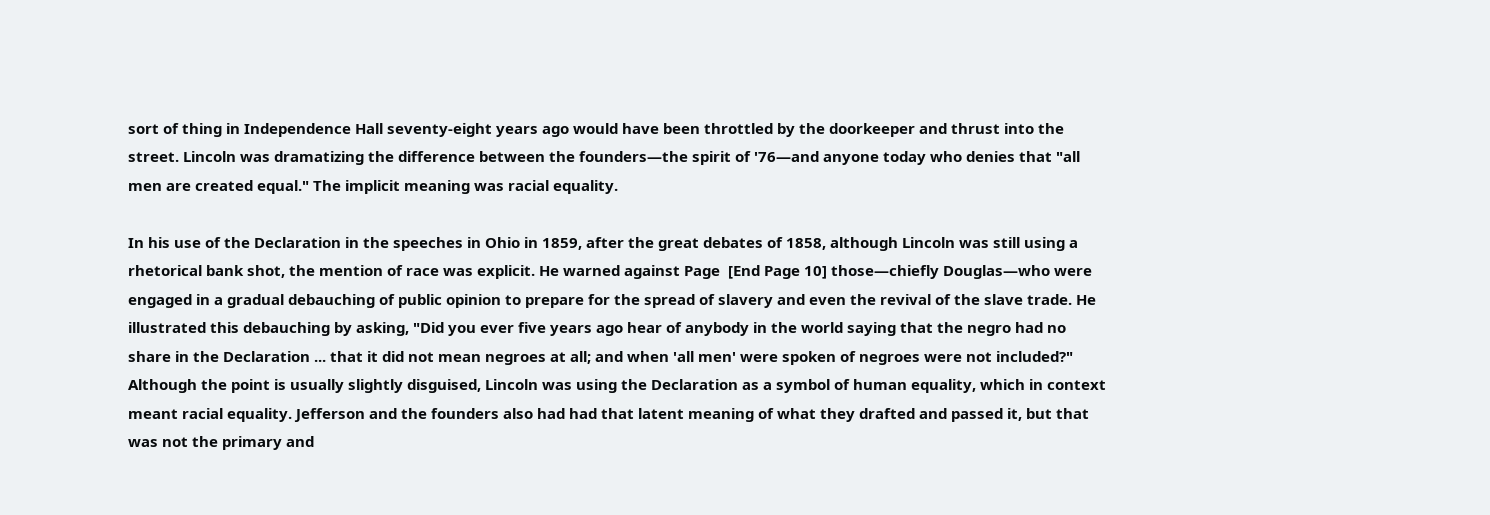sort of thing in Independence Hall seventy-eight years ago would have been throttled by the doorkeeper and thrust into the street. Lincoln was dramatizing the difference between the founders—the spirit of '76—and anyone today who denies that "all men are created equal." The implicit meaning was racial equality.

In his use of the Declaration in the speeches in Ohio in 1859, after the great debates of 1858, although Lincoln was still using a rhetorical bank shot, the mention of race was explicit. He warned against Page  [End Page 10] those—chiefly Douglas—who were engaged in a gradual debauching of public opinion to prepare for the spread of slavery and even the revival of the slave trade. He illustrated this debauching by asking, "Did you ever five years ago hear of anybody in the world saying that the negro had no share in the Declaration ... that it did not mean negroes at all; and when 'all men' were spoken of negroes were not included?" Although the point is usually slightly disguised, Lincoln was using the Declaration as a symbol of human equality, which in context meant racial equality. Jefferson and the founders also had had that latent meaning of what they drafted and passed it, but that was not the primary and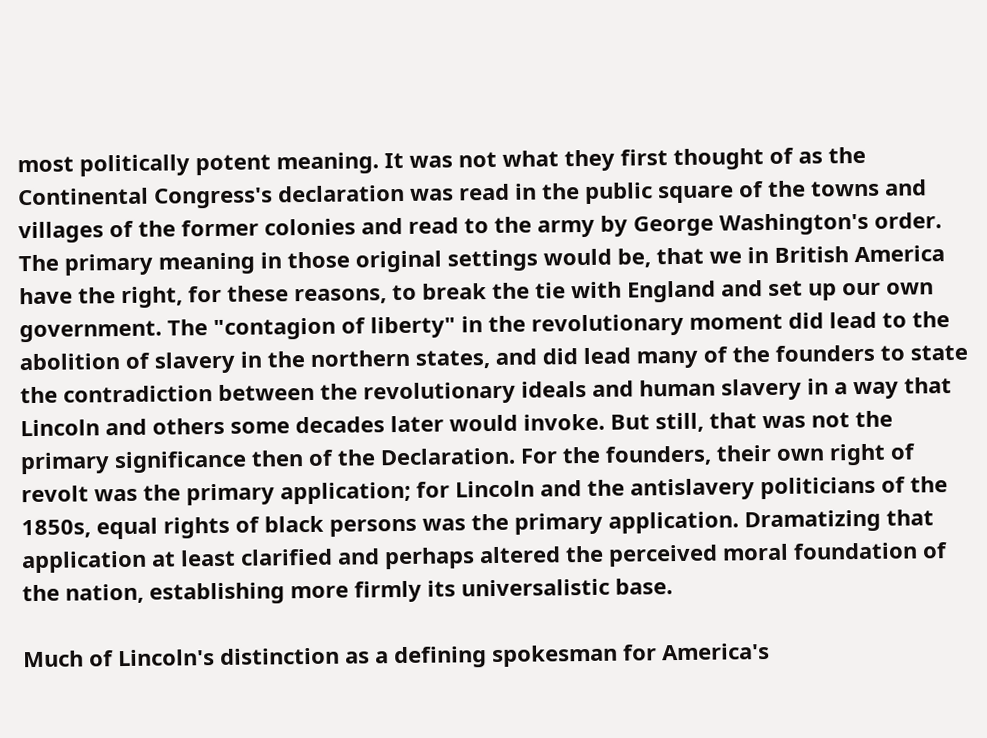most politically potent meaning. It was not what they first thought of as the Continental Congress's declaration was read in the public square of the towns and villages of the former colonies and read to the army by George Washington's order. The primary meaning in those original settings would be, that we in British America have the right, for these reasons, to break the tie with England and set up our own government. The "contagion of liberty" in the revolutionary moment did lead to the abolition of slavery in the northern states, and did lead many of the founders to state the contradiction between the revolutionary ideals and human slavery in a way that Lincoln and others some decades later would invoke. But still, that was not the primary significance then of the Declaration. For the founders, their own right of revolt was the primary application; for Lincoln and the antislavery politicians of the 1850s, equal rights of black persons was the primary application. Dramatizing that application at least clarified and perhaps altered the perceived moral foundation of the nation, establishing more firmly its universalistic base.

Much of Lincoln's distinction as a defining spokesman for America's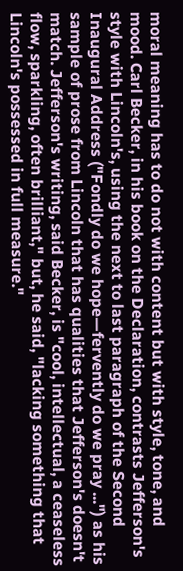moral meaning has to do not with content but with style, tone, and mood. Carl Becker, in his book on the Declaration, contrasts Jefferson's style with Lincoln's, using the next to last paragraph of the Second Inaugural Address ("Fondly do we hope—fervently do we pray ...") as his sample of prose from Lincoln that has qualities that Jefferson's doesn't match. Jefferson's writing, said Becker, is "cool, intellectual, a ceaseless flow, sparkling, often brilliant," but, he said, "lacking something that Lincoln's possessed in full measure."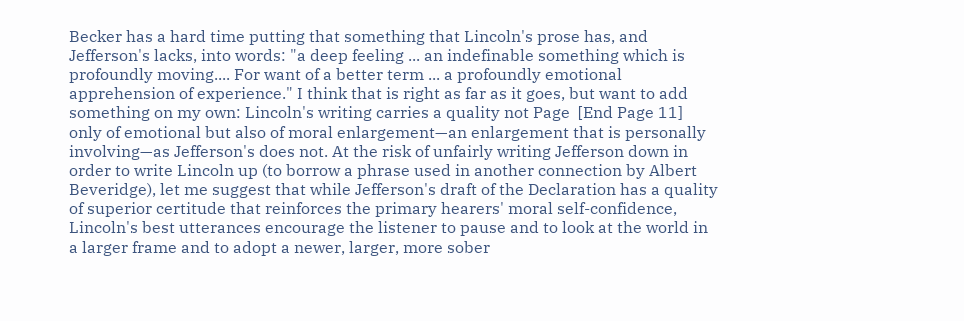Becker has a hard time putting that something that Lincoln's prose has, and Jefferson's lacks, into words: "a deep feeling ... an indefinable something which is profoundly moving.... For want of a better term ... a profoundly emotional apprehension of experience." I think that is right as far as it goes, but want to add something on my own: Lincoln's writing carries a quality not Page  [End Page 11] only of emotional but also of moral enlargement—an enlargement that is personally involving—as Jefferson's does not. At the risk of unfairly writing Jefferson down in order to write Lincoln up (to borrow a phrase used in another connection by Albert Beveridge), let me suggest that while Jefferson's draft of the Declaration has a quality of superior certitude that reinforces the primary hearers' moral self-confidence, Lincoln's best utterances encourage the listener to pause and to look at the world in a larger frame and to adopt a newer, larger, more sober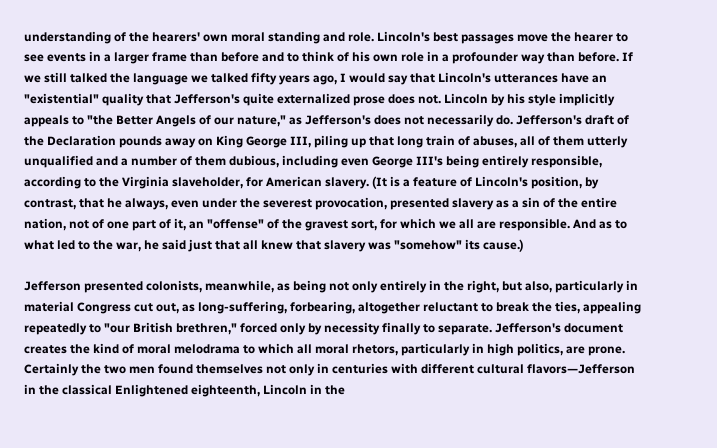understanding of the hearers' own moral standing and role. Lincoln's best passages move the hearer to see events in a larger frame than before and to think of his own role in a profounder way than before. If we still talked the language we talked fifty years ago, I would say that Lincoln's utterances have an "existential" quality that Jefferson's quite externalized prose does not. Lincoln by his style implicitly appeals to "the Better Angels of our nature," as Jefferson's does not necessarily do. Jefferson's draft of the Declaration pounds away on King George III, piling up that long train of abuses, all of them utterly unqualified and a number of them dubious, including even George III's being entirely responsible, according to the Virginia slaveholder, for American slavery. (It is a feature of Lincoln's position, by contrast, that he always, even under the severest provocation, presented slavery as a sin of the entire nation, not of one part of it, an "offense" of the gravest sort, for which we all are responsible. And as to what led to the war, he said just that all knew that slavery was "somehow" its cause.)

Jefferson presented colonists, meanwhile, as being not only entirely in the right, but also, particularly in material Congress cut out, as long-suffering, forbearing, altogether reluctant to break the ties, appealing repeatedly to "our British brethren," forced only by necessity finally to separate. Jefferson's document creates the kind of moral melodrama to which all moral rhetors, particularly in high politics, are prone. Certainly the two men found themselves not only in centuries with different cultural flavors—Jefferson in the classical Enlightened eighteenth, Lincoln in the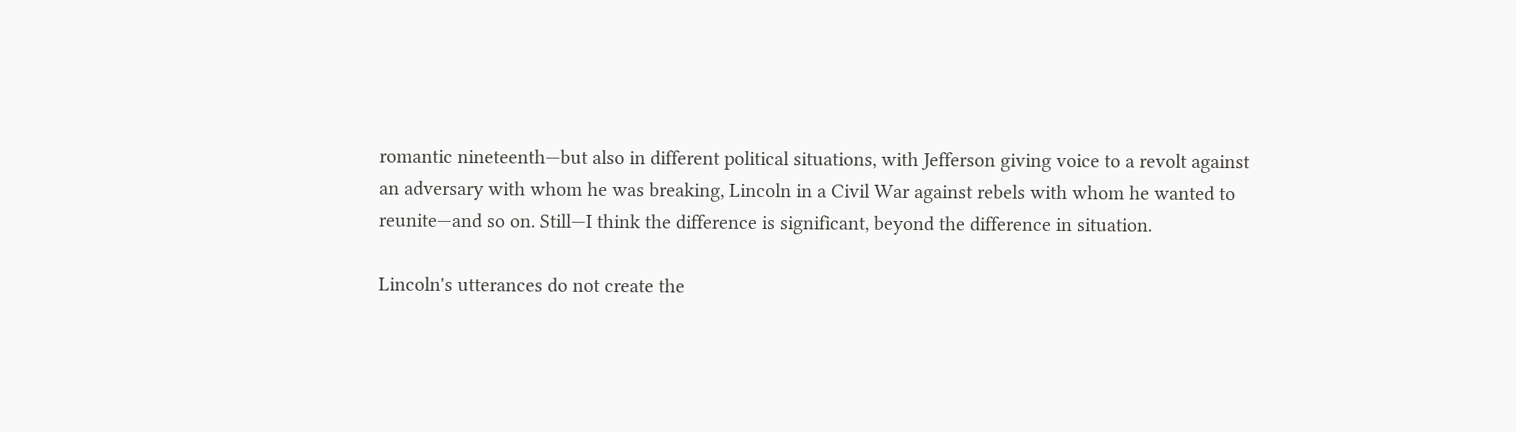romantic nineteenth—but also in different political situations, with Jefferson giving voice to a revolt against an adversary with whom he was breaking, Lincoln in a Civil War against rebels with whom he wanted to reunite—and so on. Still—I think the difference is significant, beyond the difference in situation.

Lincoln's utterances do not create the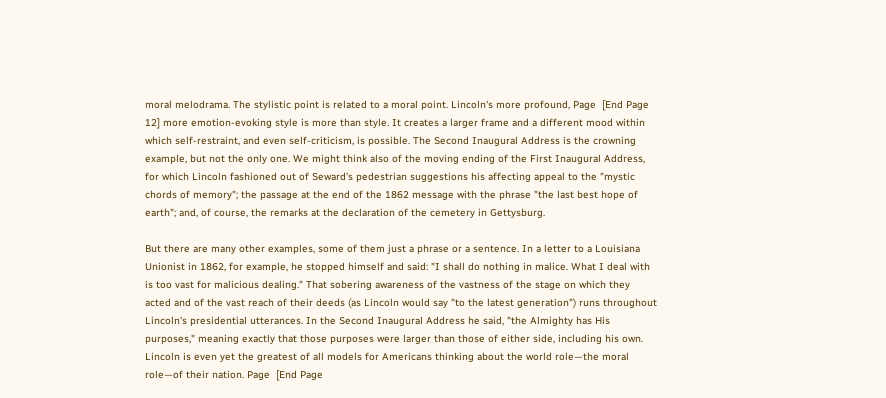moral melodrama. The stylistic point is related to a moral point. Lincoln's more profound, Page  [End Page 12] more emotion-evoking style is more than style. It creates a larger frame and a different mood within which self-restraint, and even self-criticism, is possible. The Second Inaugural Address is the crowning example, but not the only one. We might think also of the moving ending of the First Inaugural Address, for which Lincoln fashioned out of Seward's pedestrian suggestions his affecting appeal to the "mystic chords of memory"; the passage at the end of the 1862 message with the phrase "the last best hope of earth"; and, of course, the remarks at the declaration of the cemetery in Gettysburg.

But there are many other examples, some of them just a phrase or a sentence. In a letter to a Louisiana Unionist in 1862, for example, he stopped himself and said: "I shall do nothing in malice. What I deal with is too vast for malicious dealing." That sobering awareness of the vastness of the stage on which they acted and of the vast reach of their deeds (as Lincoln would say "to the latest generation") runs throughout Lincoln's presidential utterances. In the Second Inaugural Address he said, "the Almighty has His purposes," meaning exactly that those purposes were larger than those of either side, including his own. Lincoln is even yet the greatest of all models for Americans thinking about the world role—the moral role—of their nation. Page  [End Page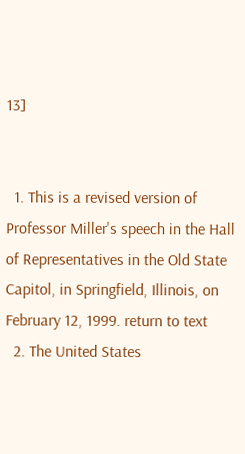13]


  1. This is a revised version of Professor Miller's speech in the Hall of Representatives in the Old State Capitol, in Springfield, Illinois, on February 12, 1999. return to text
  2. The United States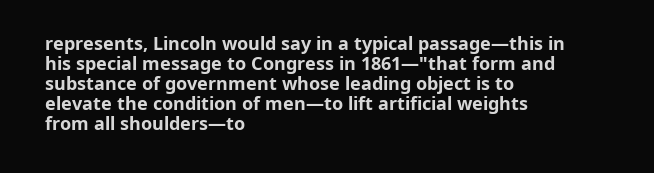represents, Lincoln would say in a typical passage—this in his special message to Congress in 1861—"that form and substance of government whose leading object is to elevate the condition of men—to lift artificial weights from all shoulders—to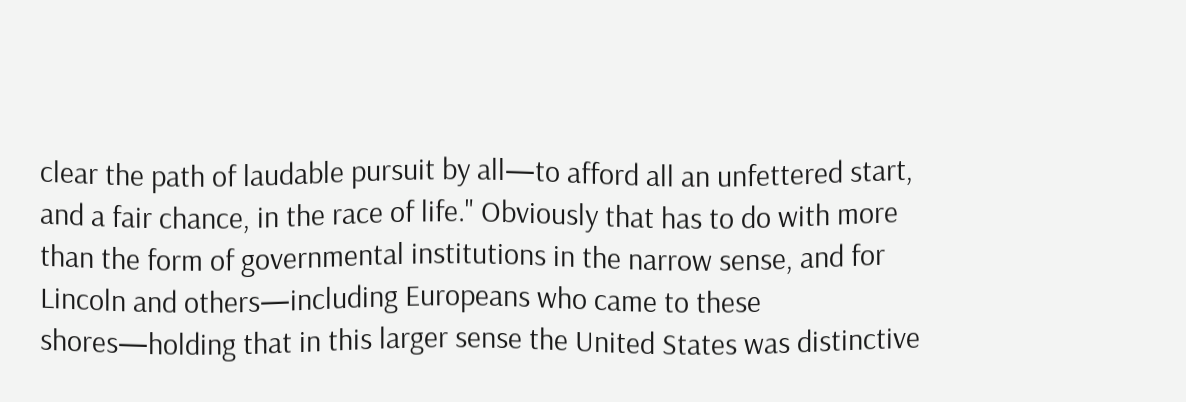clear the path of laudable pursuit by all—to afford all an unfettered start, and a fair chance, in the race of life." Obviously that has to do with more than the form of governmental institutions in the narrow sense, and for Lincoln and others—including Europeans who came to these shores—holding that in this larger sense the United States was distinctive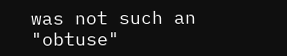was not such an "obtuse"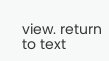view. return to text